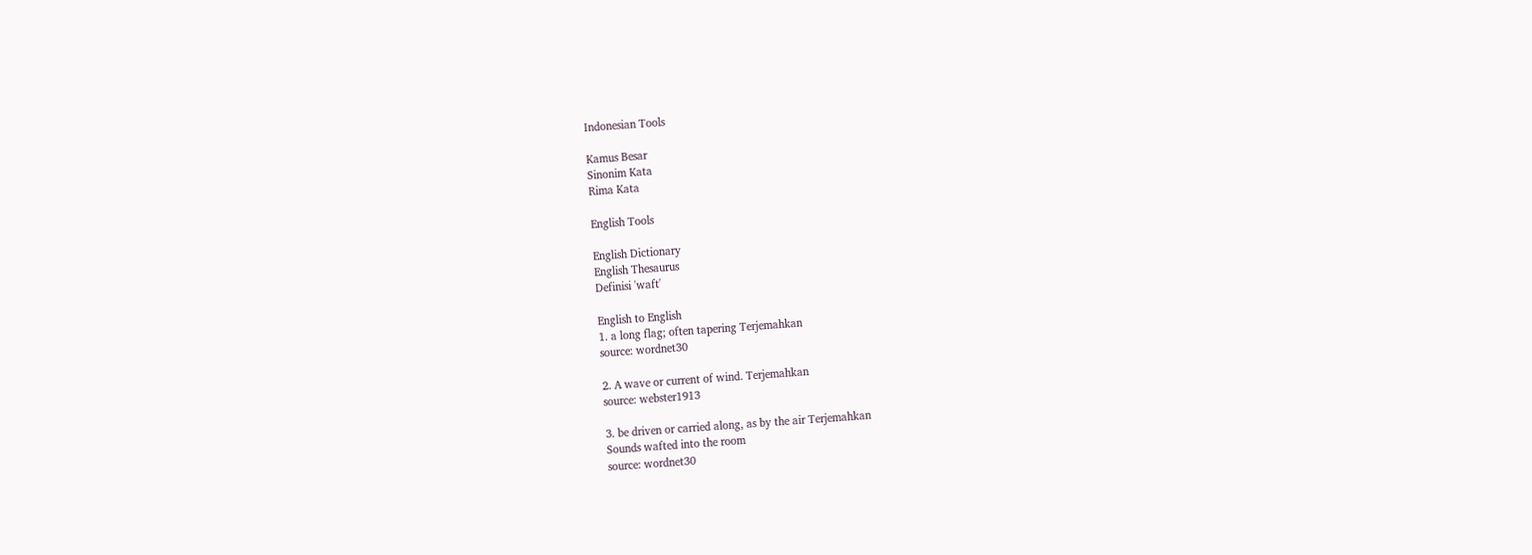Indonesian Tools

Kamus Besar
Sinonim Kata
Rima Kata

English Tools

English Dictionary
English Thesaurus
Definisi 'waft'

English to English
1. a long flag; often tapering Terjemahkan
source: wordnet30

2. A wave or current of wind. Terjemahkan
source: webster1913

3. be driven or carried along, as by the air Terjemahkan
Sounds wafted into the room
source: wordnet30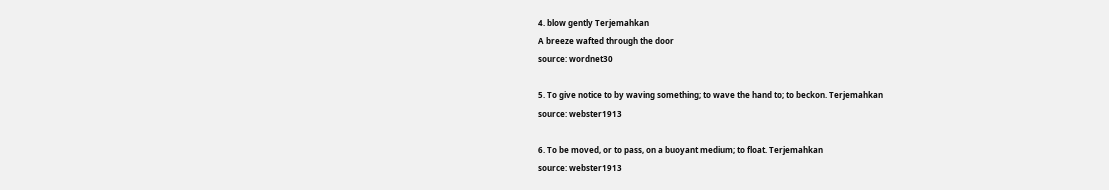4. blow gently Terjemahkan
A breeze wafted through the door
source: wordnet30

5. To give notice to by waving something; to wave the hand to; to beckon. Terjemahkan
source: webster1913

6. To be moved, or to pass, on a buoyant medium; to float. Terjemahkan
source: webster1913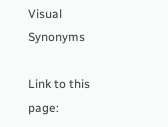Visual Synonyms

Link to this page: